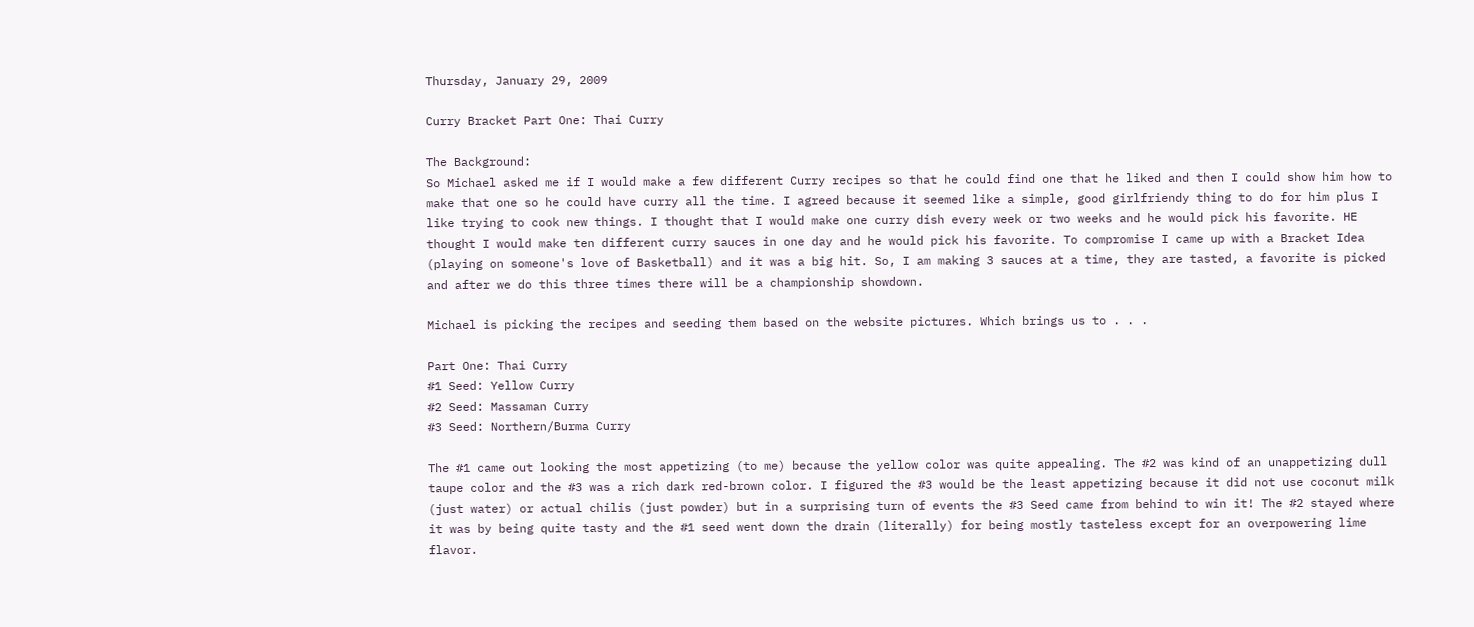Thursday, January 29, 2009

Curry Bracket Part One: Thai Curry

The Background:
So Michael asked me if I would make a few different Curry recipes so that he could find one that he liked and then I could show him how to make that one so he could have curry all the time. I agreed because it seemed like a simple, good girlfriendy thing to do for him plus I like trying to cook new things. I thought that I would make one curry dish every week or two weeks and he would pick his favorite. HE thought I would make ten different curry sauces in one day and he would pick his favorite. To compromise I came up with a Bracket Idea (playing on someone's love of Basketball) and it was a big hit. So, I am making 3 sauces at a time, they are tasted, a favorite is picked and after we do this three times there will be a championship showdown.

Michael is picking the recipes and seeding them based on the website pictures. Which brings us to . . .

Part One: Thai Curry
#1 Seed: Yellow Curry
#2 Seed: Massaman Curry
#3 Seed: Northern/Burma Curry

The #1 came out looking the most appetizing (to me) because the yellow color was quite appealing. The #2 was kind of an unappetizing dull taupe color and the #3 was a rich dark red-brown color. I figured the #3 would be the least appetizing because it did not use coconut milk (just water) or actual chilis (just powder) but in a surprising turn of events the #3 Seed came from behind to win it! The #2 stayed where it was by being quite tasty and the #1 seed went down the drain (literally) for being mostly tasteless except for an overpowering lime flavor.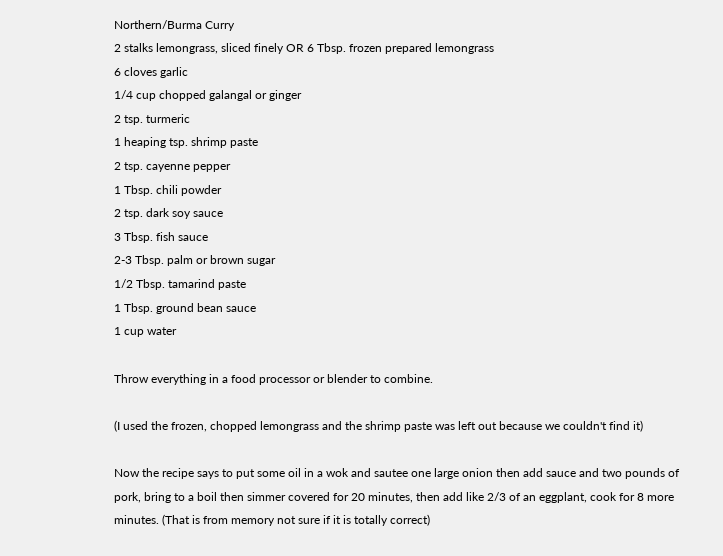Northern/Burma Curry
2 stalks lemongrass, sliced finely OR 6 Tbsp. frozen prepared lemongrass
6 cloves garlic
1/4 cup chopped galangal or ginger
2 tsp. turmeric
1 heaping tsp. shrimp paste
2 tsp. cayenne pepper
1 Tbsp. chili powder
2 tsp. dark soy sauce
3 Tbsp. fish sauce
2-3 Tbsp. palm or brown sugar
1/2 Tbsp. tamarind paste
1 Tbsp. ground bean sauce
1 cup water

Throw everything in a food processor or blender to combine.

(I used the frozen, chopped lemongrass and the shrimp paste was left out because we couldn't find it)

Now the recipe says to put some oil in a wok and sautee one large onion then add sauce and two pounds of pork, bring to a boil then simmer covered for 20 minutes, then add like 2/3 of an eggplant, cook for 8 more minutes. (That is from memory not sure if it is totally correct)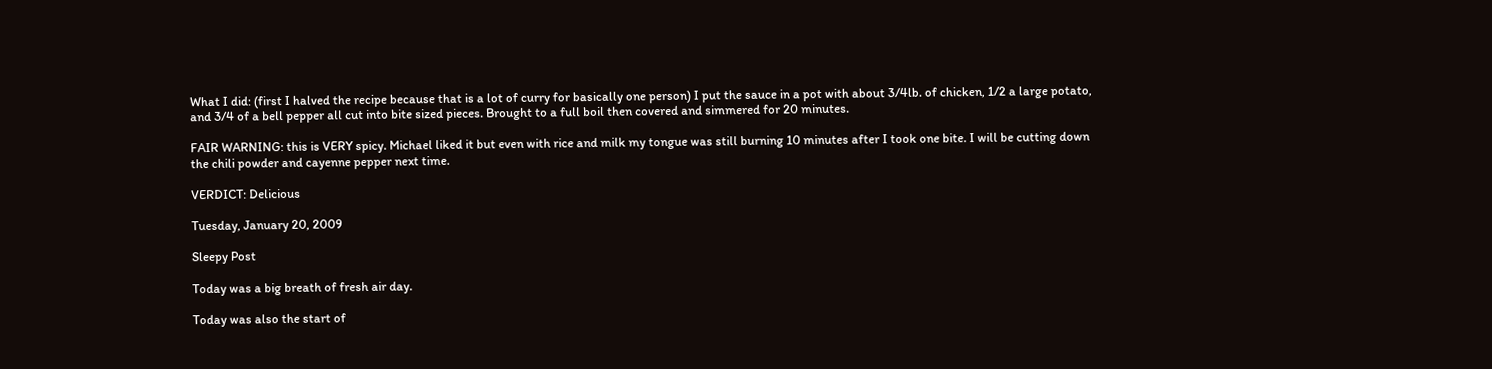What I did: (first I halved the recipe because that is a lot of curry for basically one person) I put the sauce in a pot with about 3/4lb. of chicken, 1/2 a large potato, and 3/4 of a bell pepper all cut into bite sized pieces. Brought to a full boil then covered and simmered for 20 minutes.

FAIR WARNING: this is VERY spicy. Michael liked it but even with rice and milk my tongue was still burning 10 minutes after I took one bite. I will be cutting down the chili powder and cayenne pepper next time.

VERDICT: Delicious

Tuesday, January 20, 2009

Sleepy Post

Today was a big breath of fresh air day.

Today was also the start of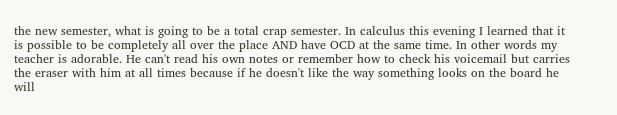the new semester, what is going to be a total crap semester. In calculus this evening I learned that it is possible to be completely all over the place AND have OCD at the same time. In other words my teacher is adorable. He can't read his own notes or remember how to check his voicemail but carries the eraser with him at all times because if he doesn't like the way something looks on the board he will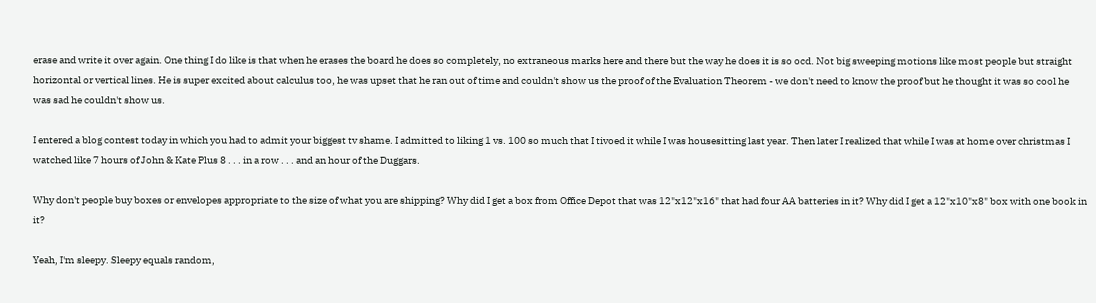erase and write it over again. One thing I do like is that when he erases the board he does so completely, no extraneous marks here and there but the way he does it is so ocd. Not big sweeping motions like most people but straight horizontal or vertical lines. He is super excited about calculus too, he was upset that he ran out of time and couldn't show us the proof of the Evaluation Theorem - we don't need to know the proof but he thought it was so cool he was sad he couldn't show us.

I entered a blog contest today in which you had to admit your biggest tv shame. I admitted to liking 1 vs. 100 so much that I tivoed it while I was housesitting last year. Then later I realized that while I was at home over christmas I watched like 7 hours of John & Kate Plus 8 . . . in a row . . . and an hour of the Duggars.

Why don't people buy boxes or envelopes appropriate to the size of what you are shipping? Why did I get a box from Office Depot that was 12"x12"x16" that had four AA batteries in it? Why did I get a 12"x10"x8" box with one book in it?

Yeah, I'm sleepy. Sleepy equals random,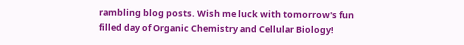rambling blog posts. Wish me luck with tomorrow's fun filled day of Organic Chemistry and Cellular Biology!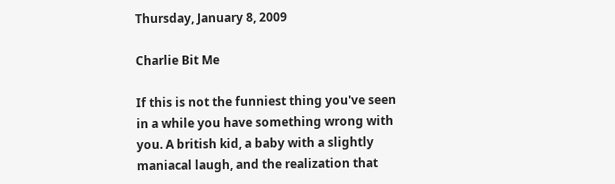Thursday, January 8, 2009

Charlie Bit Me

If this is not the funniest thing you've seen in a while you have something wrong with you. A british kid, a baby with a slightly maniacal laugh, and the realization that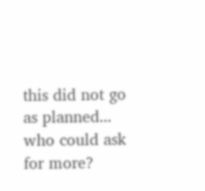this did not go as planned... who could ask for more?